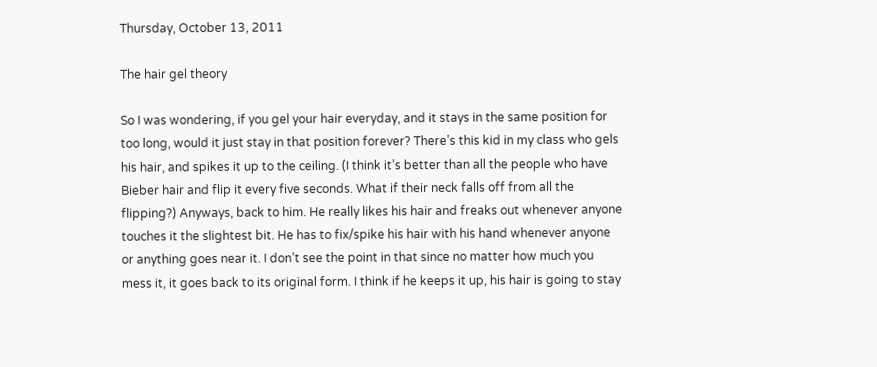Thursday, October 13, 2011

The hair gel theory

So I was wondering, if you gel your hair everyday, and it stays in the same position for too long, would it just stay in that position forever? There’s this kid in my class who gels his hair, and spikes it up to the ceiling. (I think it’s better than all the people who have Bieber hair and flip it every five seconds. What if their neck falls off from all the flipping?) Anyways, back to him. He really likes his hair and freaks out whenever anyone touches it the slightest bit. He has to fix/spike his hair with his hand whenever anyone or anything goes near it. I don’t see the point in that since no matter how much you mess it, it goes back to its original form. I think if he keeps it up, his hair is going to stay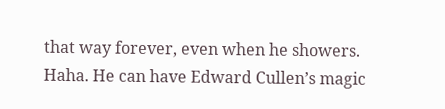that way forever, even when he showers. Haha. He can have Edward Cullen’s magic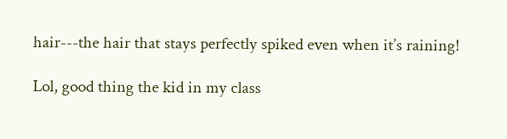hair---the hair that stays perfectly spiked even when it’s raining!

Lol, good thing the kid in my class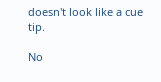doesn't look like a cue tip.

No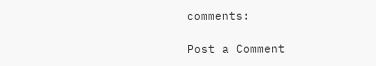comments:

Post a Comment